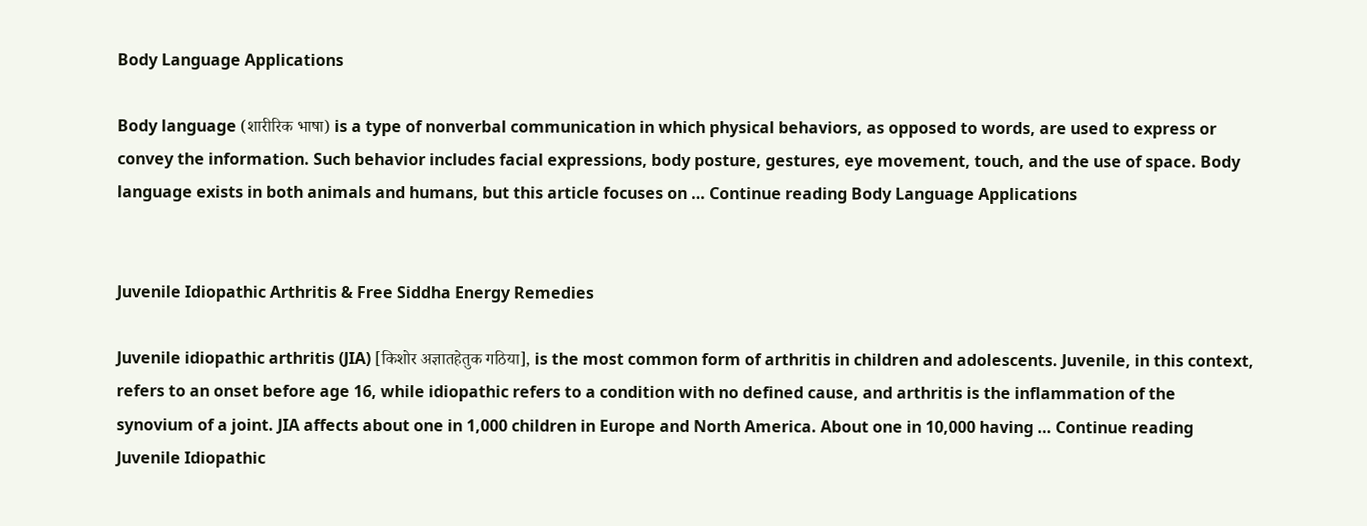Body Language Applications

Body language (शारीरिक भाषा) is a type of nonverbal communication in which physical behaviors, as opposed to words, are used to express or convey the information. Such behavior includes facial expressions, body posture, gestures, eye movement, touch, and the use of space. Body language exists in both animals and humans, but this article focuses on … Continue reading Body Language Applications


Juvenile Idiopathic Arthritis & Free Siddha Energy Remedies

Juvenile idiopathic arthritis (JIA) [किशोर अज्ञातहेतुक गठिया], is the most common form of arthritis in children and adolescents. Juvenile, in this context, refers to an onset before age 16, while idiopathic refers to a condition with no defined cause, and arthritis is the inflammation of the synovium of a joint. JIA affects about one in 1,000 children in Europe and North America. About one in 10,000 having … Continue reading Juvenile Idiopathic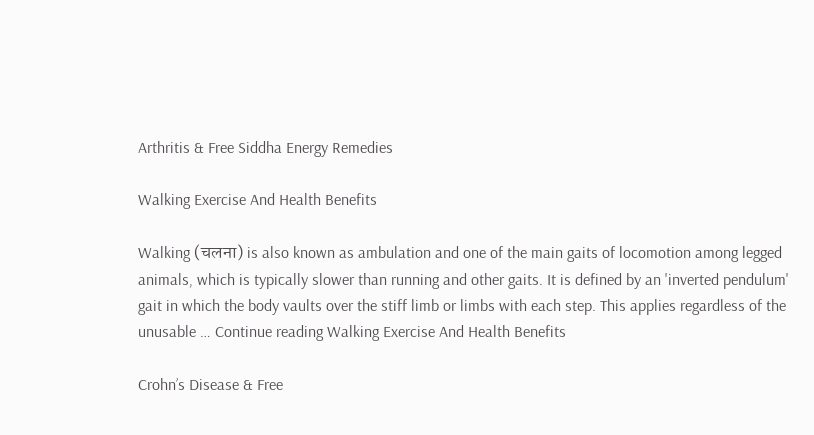Arthritis & Free Siddha Energy Remedies

Walking Exercise And Health Benefits

Walking (चलना) is also known as ambulation and one of the main gaits of locomotion among legged animals, which is typically slower than running and other gaits. It is defined by an 'inverted pendulum' gait in which the body vaults over the stiff limb or limbs with each step. This applies regardless of the unusable … Continue reading Walking Exercise And Health Benefits

Crohn’s Disease & Free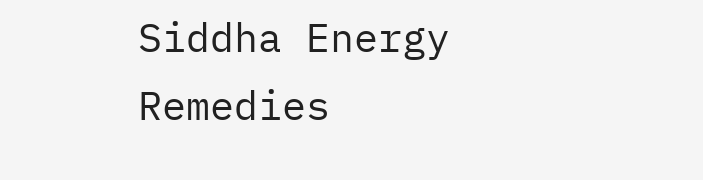Siddha Energy Remedies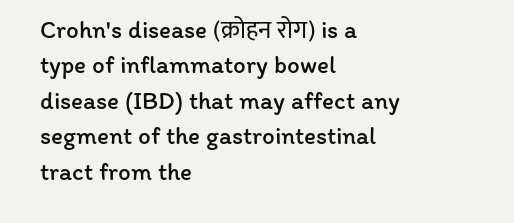Crohn's disease (क्रोहन रोग) is a type of inflammatory bowel disease (IBD) that may affect any segment of the gastrointestinal tract from the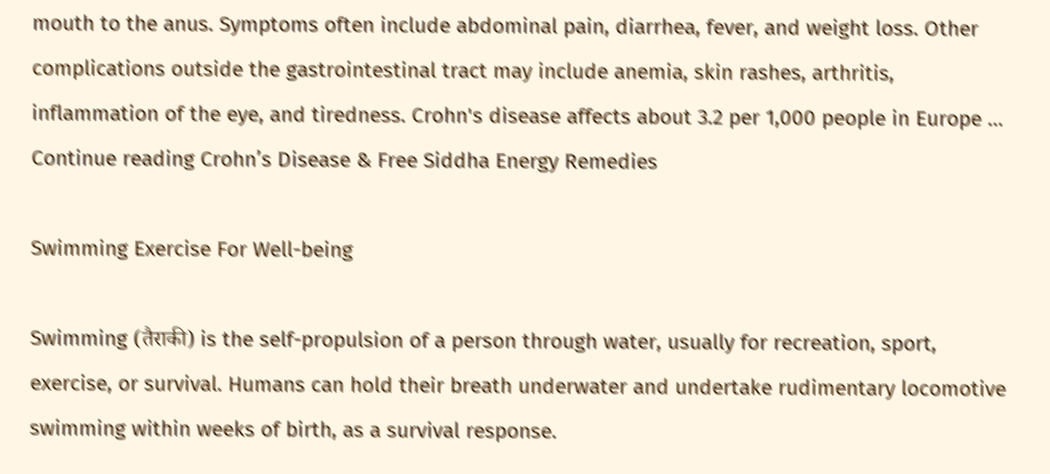mouth to the anus. Symptoms often include abdominal pain, diarrhea, fever, and weight loss. Other complications outside the gastrointestinal tract may include anemia, skin rashes, arthritis, inflammation of the eye, and tiredness. Crohn's disease affects about 3.2 per 1,000 people in Europe … Continue reading Crohn’s Disease & Free Siddha Energy Remedies

Swimming Exercise For Well-being

Swimming (तैराकी) is the self-propulsion of a person through water, usually for recreation, sport, exercise, or survival. Humans can hold their breath underwater and undertake rudimentary locomotive swimming within weeks of birth, as a survival response.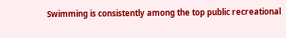Swimming is consistently among the top public recreational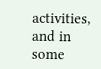activities, and in some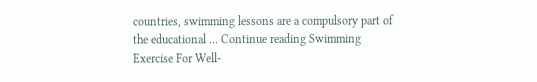countries, swimming lessons are a compulsory part of the educational … Continue reading Swimming Exercise For Well-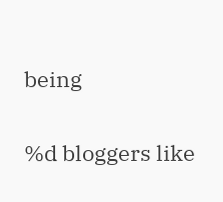being

%d bloggers like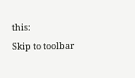this:
Skip to toolbar